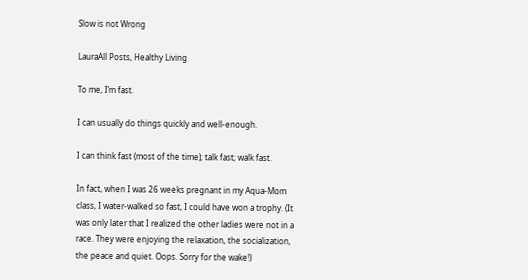Slow is not Wrong

LauraAll Posts, Healthy Living

To me, I’m fast.

I can usually do things quickly and well-enough.

I can think fast (most of the time); talk fast; walk fast.

In fact, when I was 26 weeks pregnant in my Aqua-Mom class, I water-walked so fast, I could have won a trophy. (It was only later that I realized the other ladies were not in a race. They were enjoying the relaxation, the socialization, the peace and quiet. Oops. Sorry for the wake!)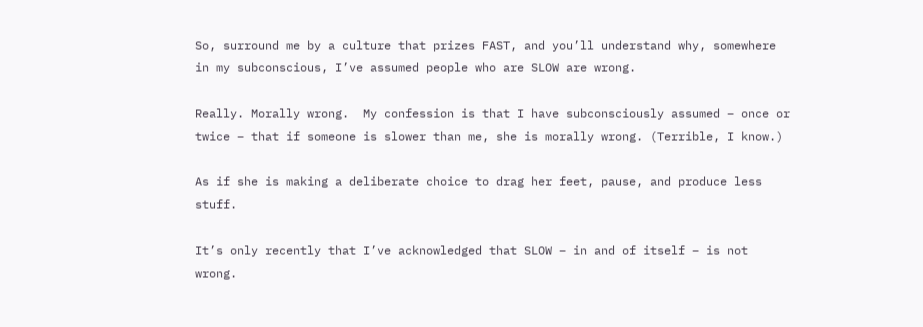So, surround me by a culture that prizes FAST, and you’ll understand why, somewhere in my subconscious, I’ve assumed people who are SLOW are wrong.

Really. Morally wrong.  My confession is that I have subconsciously assumed – once or twice – that if someone is slower than me, she is morally wrong. (Terrible, I know.)

As if she is making a deliberate choice to drag her feet, pause, and produce less stuff.

It’s only recently that I’ve acknowledged that SLOW – in and of itself – is not wrong.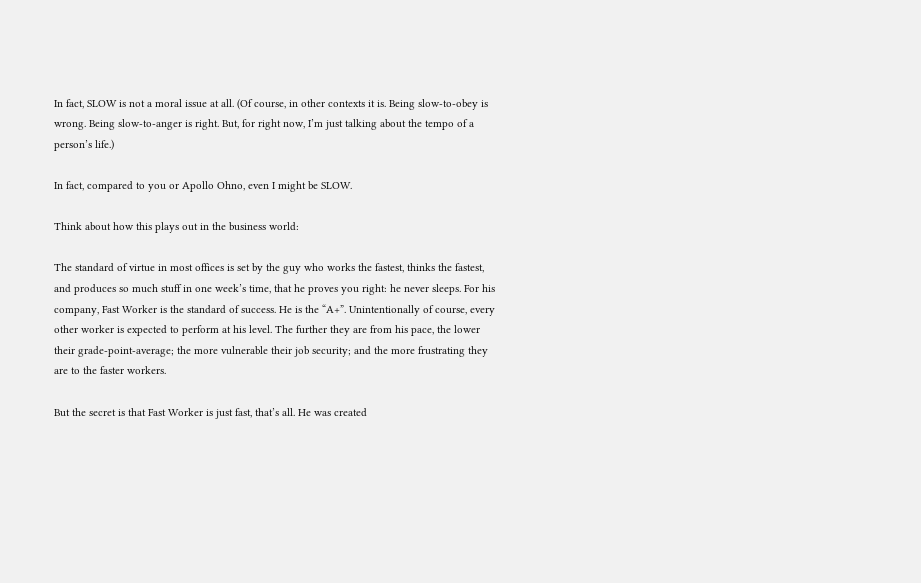In fact, SLOW is not a moral issue at all. (Of course, in other contexts it is. Being slow-to-obey is wrong. Being slow-to-anger is right. But, for right now, I’m just talking about the tempo of a person’s life.)

In fact, compared to you or Apollo Ohno, even I might be SLOW.

Think about how this plays out in the business world:

The standard of virtue in most offices is set by the guy who works the fastest, thinks the fastest, and produces so much stuff in one week’s time, that he proves you right: he never sleeps. For his company, Fast Worker is the standard of success. He is the “A+”. Unintentionally of course, every other worker is expected to perform at his level. The further they are from his pace, the lower their grade-point-average; the more vulnerable their job security; and the more frustrating they are to the faster workers.

But the secret is that Fast Worker is just fast, that’s all. He was created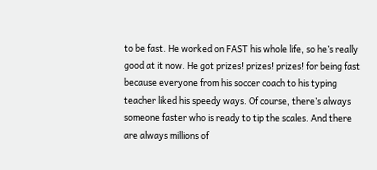to be fast. He worked on FAST his whole life, so he’s really good at it now. He got prizes! prizes! prizes! for being fast because everyone from his soccer coach to his typing teacher liked his speedy ways. Of course, there’s always someone faster who is ready to tip the scales. And there are always millions of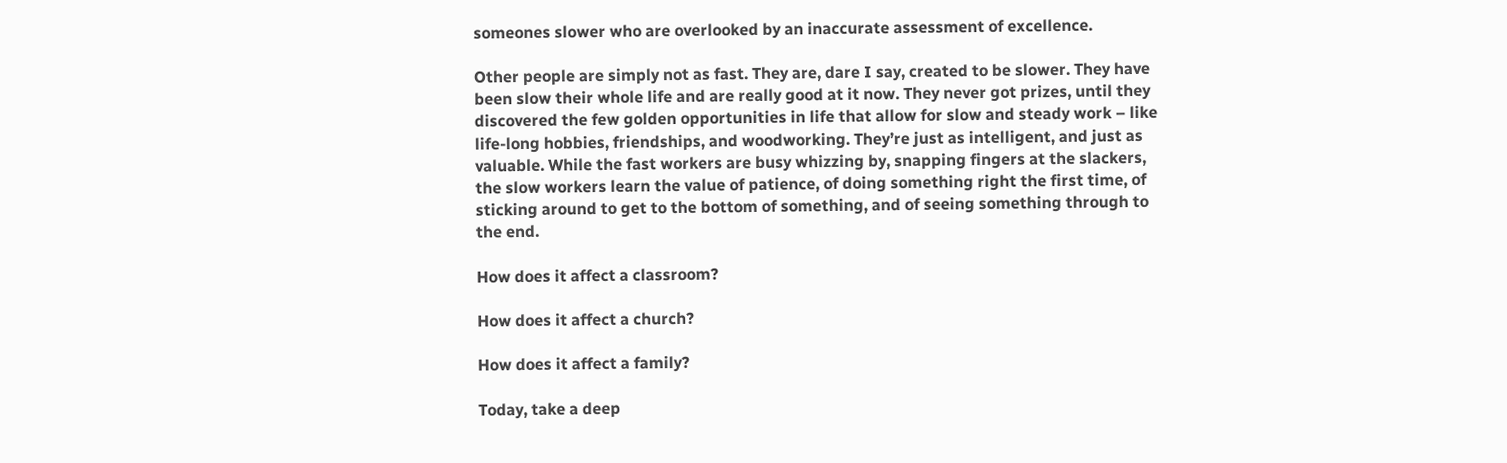someones slower who are overlooked by an inaccurate assessment of excellence.

Other people are simply not as fast. They are, dare I say, created to be slower. They have been slow their whole life and are really good at it now. They never got prizes, until they discovered the few golden opportunities in life that allow for slow and steady work – like life-long hobbies, friendships, and woodworking. They’re just as intelligent, and just as valuable. While the fast workers are busy whizzing by, snapping fingers at the slackers, the slow workers learn the value of patience, of doing something right the first time, of sticking around to get to the bottom of something, and of seeing something through to the end.

How does it affect a classroom?

How does it affect a church?

How does it affect a family?

Today, take a deep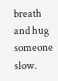breath and hug someone slow.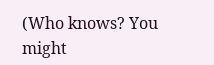(Who knows? You might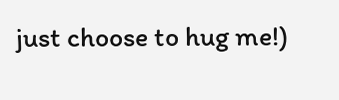just choose to hug me!)